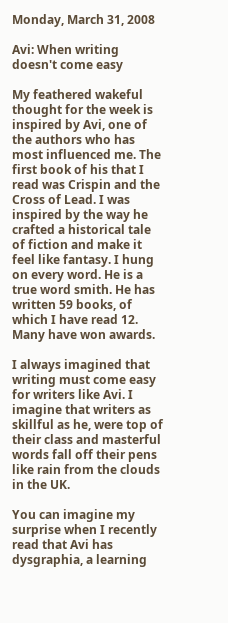Monday, March 31, 2008

Avi: When writing doesn't come easy

My feathered wakeful thought for the week is inspired by Avi, one of the authors who has most influenced me. The first book of his that I read was Crispin and the Cross of Lead. I was inspired by the way he crafted a historical tale of fiction and make it feel like fantasy. I hung on every word. He is a true word smith. He has written 59 books, of which I have read 12. Many have won awards.

I always imagined that writing must come easy for writers like Avi. I imagine that writers as skillful as he, were top of their class and masterful words fall off their pens like rain from the clouds in the UK.

You can imagine my surprise when I recently read that Avi has dysgraphia, a learning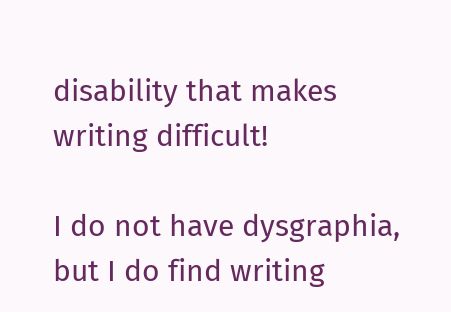disability that makes writing difficult!

I do not have dysgraphia, but I do find writing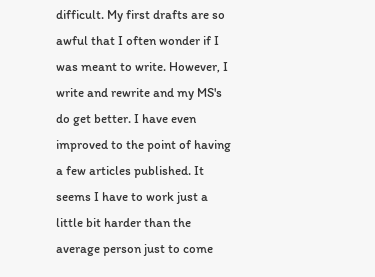difficult. My first drafts are so awful that I often wonder if I was meant to write. However, I write and rewrite and my MS's do get better. I have even improved to the point of having a few articles published. It seems I have to work just a little bit harder than the average person just to come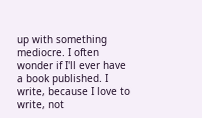up with something mediocre. I often wonder if I'll ever have a book published. I write, because I love to write, not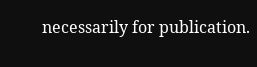necessarily for publication.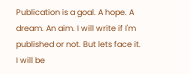Publication is a goal. A hope. A dream. An aim. I will write if I'm published or not. But lets face it. I will be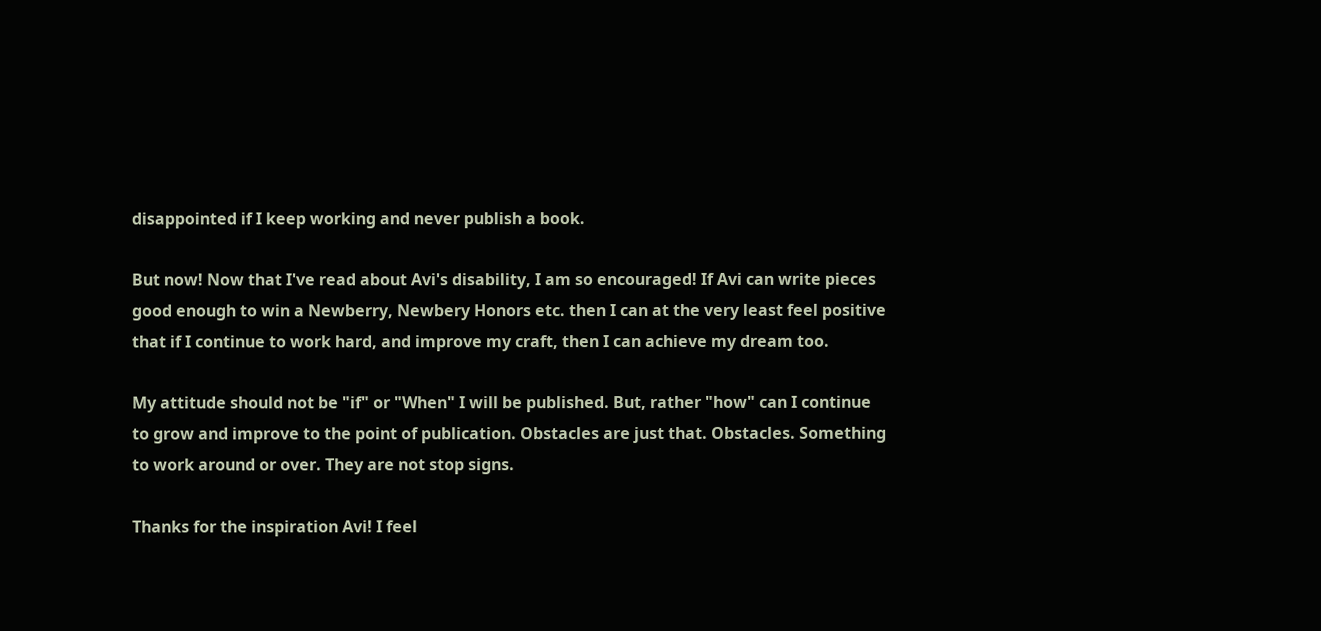disappointed if I keep working and never publish a book.

But now! Now that I've read about Avi's disability, I am so encouraged! If Avi can write pieces good enough to win a Newberry, Newbery Honors etc. then I can at the very least feel positive that if I continue to work hard, and improve my craft, then I can achieve my dream too.

My attitude should not be "if" or "When" I will be published. But, rather "how" can I continue to grow and improve to the point of publication. Obstacles are just that. Obstacles. Something to work around or over. They are not stop signs.

Thanks for the inspiration Avi! I feel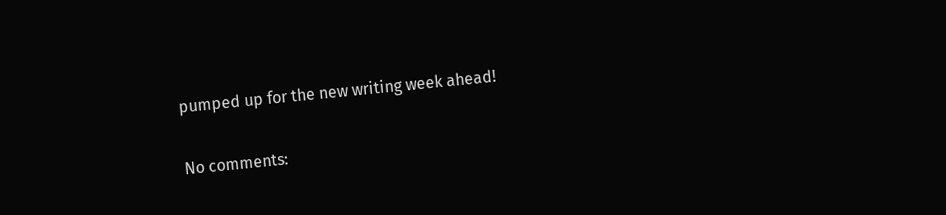pumped up for the new writing week ahead!

No comments: